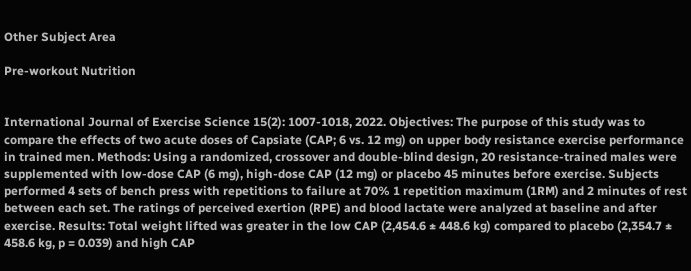Other Subject Area

Pre-workout Nutrition


International Journal of Exercise Science 15(2): 1007-1018, 2022. Objectives: The purpose of this study was to compare the effects of two acute doses of Capsiate (CAP; 6 vs. 12 mg) on upper body resistance exercise performance in trained men. Methods: Using a randomized, crossover and double-blind design, 20 resistance-trained males were supplemented with low-dose CAP (6 mg), high-dose CAP (12 mg) or placebo 45 minutes before exercise. Subjects performed 4 sets of bench press with repetitions to failure at 70% 1 repetition maximum (1RM) and 2 minutes of rest between each set. The ratings of perceived exertion (RPE) and blood lactate were analyzed at baseline and after exercise. Results: Total weight lifted was greater in the low CAP (2,454.6 ± 448.6 kg) compared to placebo (2,354.7 ± 458.6 kg, p = 0.039) and high CAP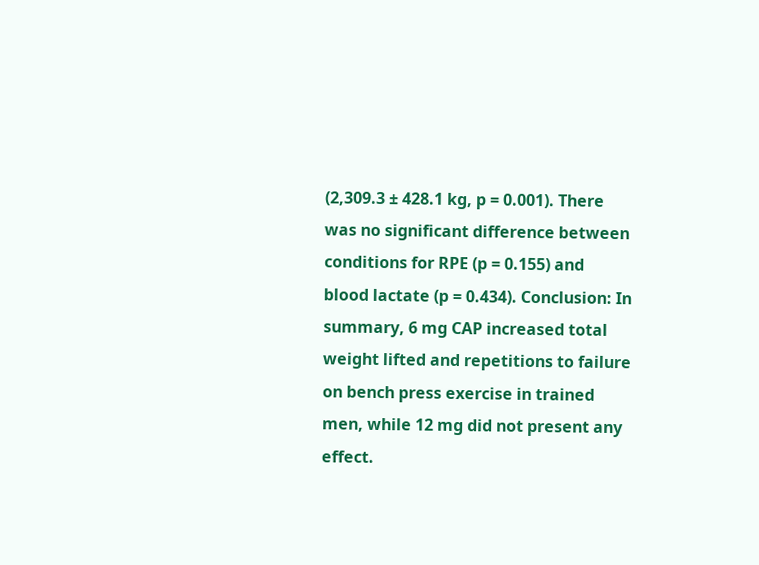(2,309.3 ± 428.1 kg, p = 0.001). There was no significant difference between conditions for RPE (p = 0.155) and blood lactate (p = 0.434). Conclusion: In summary, 6 mg CAP increased total weight lifted and repetitions to failure on bench press exercise in trained men, while 12 mg did not present any effect.